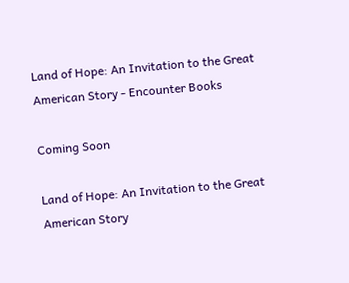Land of Hope: An Invitation to the Great American Story - Encounter Books

Coming Soon

Land of Hope: An Invitation to the Great American Story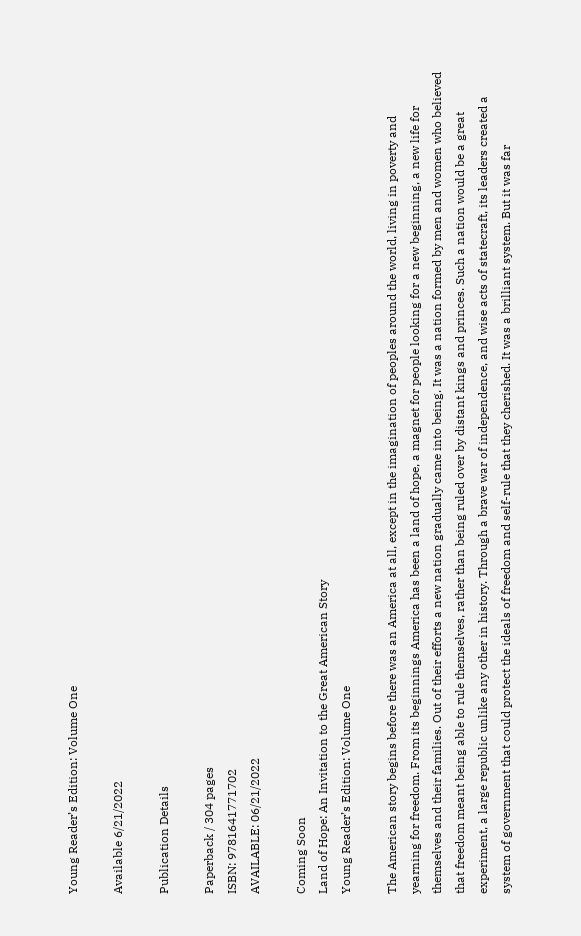Young Reader’s Edition: Volume One

Available 6/21/2022

Publication Details

Paperback / 304 pages
ISBN: 9781641771702
AVAILABLE: 06/21/2022

Coming Soon
Land of Hope: An Invitation to the Great American Story
Young Reader’s Edition: Volume One

The American story begins before there was an America at all, except in the imagination of peoples around the world, living in poverty and yearning for freedom. From its beginnings America has been a land of hope, a magnet for people looking for a new beginning, a new life for themselves and their families. Out of their efforts a new nation gradually came into being. It was a nation formed by men and women who believed that freedom meant being able to rule themselves, rather than being ruled over by distant kings and princes. Such a nation would be a great experiment, a large republic unlike any other in history. Through a brave war of independence, and wise acts of statecraft, its leaders created a system of government that could protect the ideals of freedom and self-rule that they cherished. It was a brilliant system. But it was far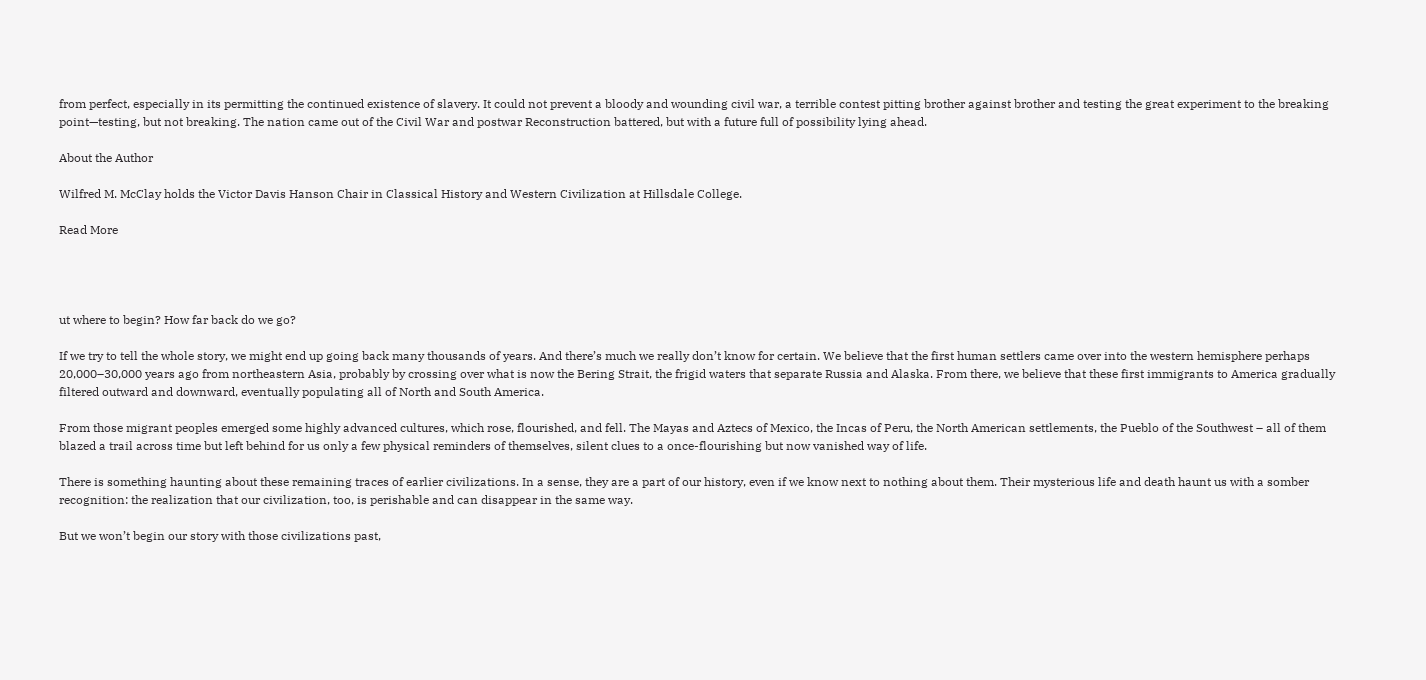from perfect, especially in its permitting the continued existence of slavery. It could not prevent a bloody and wounding civil war, a terrible contest pitting brother against brother and testing the great experiment to the breaking point—testing, but not breaking. The nation came out of the Civil War and postwar Reconstruction battered, but with a future full of possibility lying ahead.

About the Author

Wilfred M. McClay holds the Victor Davis Hanson Chair in Classical History and Western Civilization at Hillsdale College.

Read More




ut where to begin? How far back do we go?

If we try to tell the whole story, we might end up going back many thousands of years. And there’s much we really don’t know for certain. We believe that the first human settlers came over into the western hemisphere perhaps 20,000–30,000 years ago from northeastern Asia, probably by crossing over what is now the Bering Strait, the frigid waters that separate Russia and Alaska. From there, we believe that these first immigrants to America gradually filtered outward and downward, eventually populating all of North and South America.

From those migrant peoples emerged some highly advanced cultures, which rose, flourished, and fell. The Mayas and Aztecs of Mexico, the Incas of Peru, the North American settlements, the Pueblo of the Southwest – all of them blazed a trail across time but left behind for us only a few physical reminders of themselves, silent clues to a once-flourishing but now vanished way of life.

There is something haunting about these remaining traces of earlier civilizations. In a sense, they are a part of our history, even if we know next to nothing about them. Their mysterious life and death haunt us with a somber recognition: the realization that our civilization, too, is perishable and can disappear in the same way.

But we won’t begin our story with those civilizations past,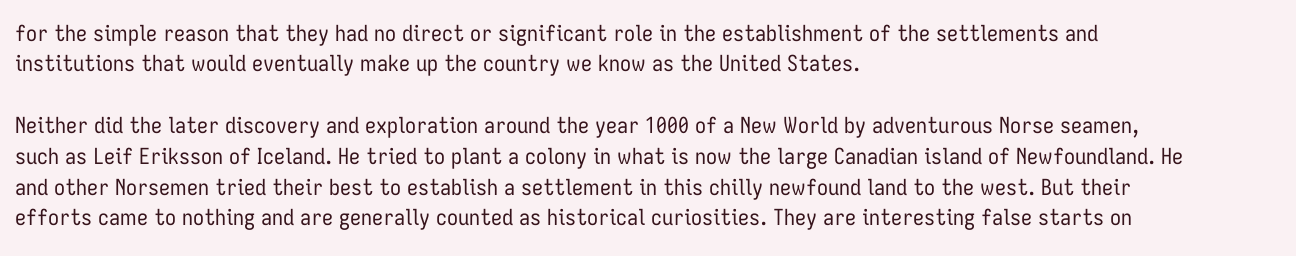for the simple reason that they had no direct or significant role in the establishment of the settlements and institutions that would eventually make up the country we know as the United States.

Neither did the later discovery and exploration around the year 1000 of a New World by adventurous Norse seamen, such as Leif Eriksson of Iceland. He tried to plant a colony in what is now the large Canadian island of Newfoundland. He and other Norsemen tried their best to establish a settlement in this chilly newfound land to the west. But their efforts came to nothing and are generally counted as historical curiosities. They are interesting false starts on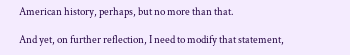American history, perhaps, but no more than that.

And yet, on further reflection, I need to modify that statement,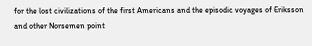for the lost civilizations of the first Americans and the episodic voyages of Eriksson and other Norsemen point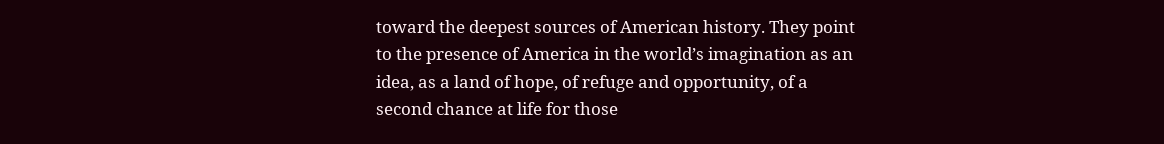toward the deepest sources of American history. They point to the presence of America in the world’s imagination as an idea, as a land of hope, of refuge and opportunity, of a second chance at life for those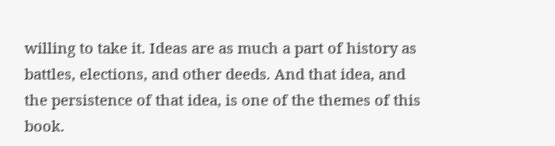willing to take it. Ideas are as much a part of history as battles, elections, and other deeds. And that idea, and the persistence of that idea, is one of the themes of this book.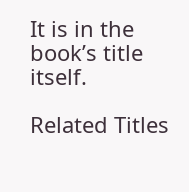It is in the book’s title itself.

Related Titles